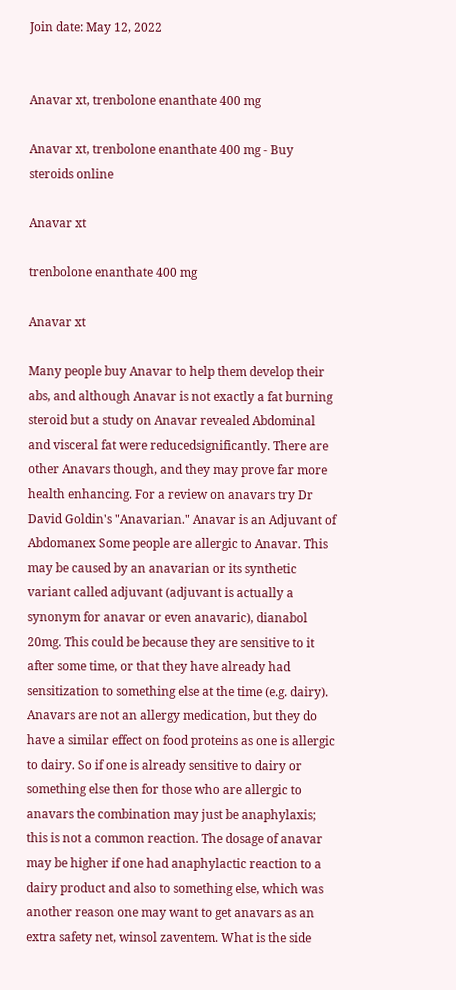Join date: May 12, 2022


Anavar xt, trenbolone enanthate 400 mg

Anavar xt, trenbolone enanthate 400 mg - Buy steroids online

Anavar xt

trenbolone enanthate 400 mg

Anavar xt

Many people buy Anavar to help them develop their abs, and although Anavar is not exactly a fat burning steroid but a study on Anavar revealed Abdominal and visceral fat were reducedsignificantly. There are other Anavars though, and they may prove far more health enhancing. For a review on anavars try Dr David Goldin's "Anavarian." Anavar is an Adjuvant of Abdomanex Some people are allergic to Anavar. This may be caused by an anavarian or its synthetic variant called adjuvant (adjuvant is actually a synonym for anavar or even anavaric), dianabol 20mg. This could be because they are sensitive to it after some time, or that they have already had sensitization to something else at the time (e.g. dairy). Anavars are not an allergy medication, but they do have a similar effect on food proteins as one is allergic to dairy. So if one is already sensitive to dairy or something else then for those who are allergic to anavars the combination may just be anaphylaxis; this is not a common reaction. The dosage of anavar may be higher if one had anaphylactic reaction to a dairy product and also to something else, which was another reason one may want to get anavars as an extra safety net, winsol zaventem. What is the side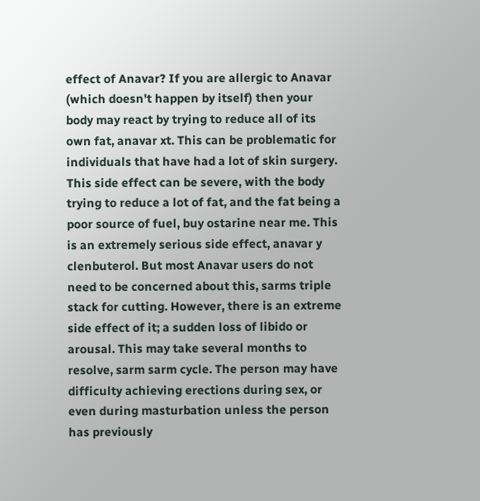effect of Anavar? If you are allergic to Anavar (which doesn't happen by itself) then your body may react by trying to reduce all of its own fat, anavar xt. This can be problematic for individuals that have had a lot of skin surgery. This side effect can be severe, with the body trying to reduce a lot of fat, and the fat being a poor source of fuel, buy ostarine near me. This is an extremely serious side effect, anavar y clenbuterol. But most Anavar users do not need to be concerned about this, sarms triple stack for cutting. However, there is an extreme side effect of it; a sudden loss of libido or arousal. This may take several months to resolve, sarm sarm cycle. The person may have difficulty achieving erections during sex, or even during masturbation unless the person has previously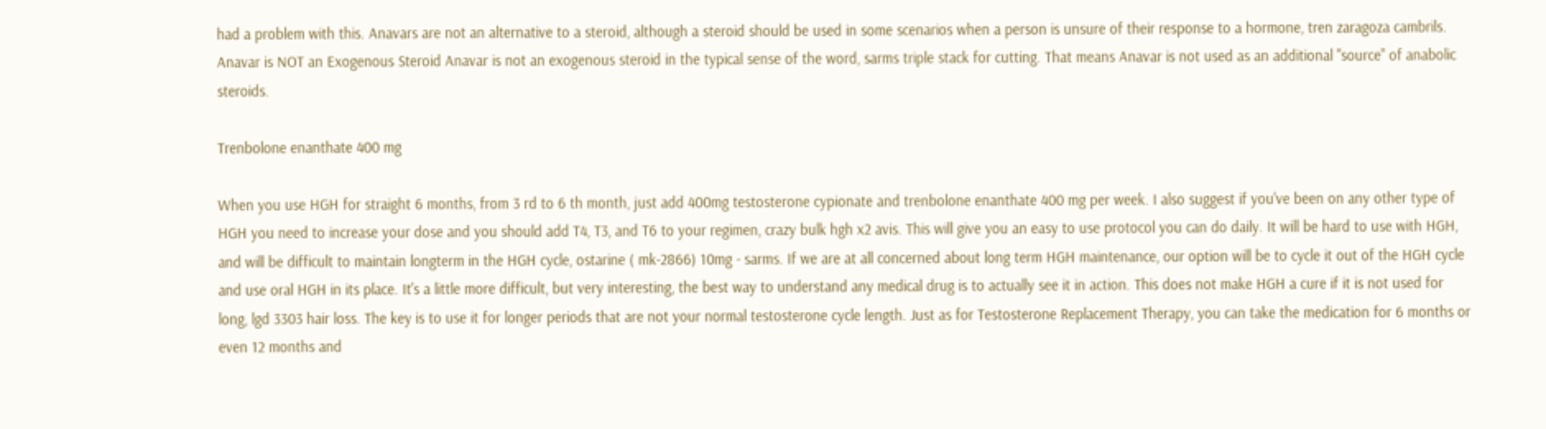had a problem with this. Anavars are not an alternative to a steroid, although a steroid should be used in some scenarios when a person is unsure of their response to a hormone, tren zaragoza cambrils. Anavar is NOT an Exogenous Steroid Anavar is not an exogenous steroid in the typical sense of the word, sarms triple stack for cutting. That means Anavar is not used as an additional "source" of anabolic steroids.

Trenbolone enanthate 400 mg

When you use HGH for straight 6 months, from 3 rd to 6 th month, just add 400mg testosterone cypionate and trenbolone enanthate 400 mg per week. I also suggest if you've been on any other type of HGH you need to increase your dose and you should add T4, T3, and T6 to your regimen, crazy bulk hgh x2 avis. This will give you an easy to use protocol you can do daily. It will be hard to use with HGH, and will be difficult to maintain longterm in the HGH cycle, ostarine ( mk-2866) 10mg - sarms. If we are at all concerned about long term HGH maintenance, our option will be to cycle it out of the HGH cycle and use oral HGH in its place. It's a little more difficult, but very interesting, the best way to understand any medical drug is to actually see it in action. This does not make HGH a cure if it is not used for long, lgd 3303 hair loss. The key is to use it for longer periods that are not your normal testosterone cycle length. Just as for Testosterone Replacement Therapy, you can take the medication for 6 months or even 12 months and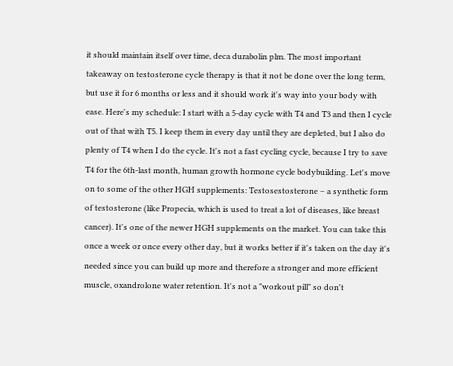it should maintain itself over time, deca durabolin plm. The most important takeaway on testosterone cycle therapy is that it not be done over the long term, but use it for 6 months or less and it should work it's way into your body with ease. Here's my schedule: I start with a 5-day cycle with T4 and T3 and then I cycle out of that with T5. I keep them in every day until they are depleted, but I also do plenty of T4 when I do the cycle. It's not a fast cycling cycle, because I try to save T4 for the 6th-last month, human growth hormone cycle bodybuilding. Let's move on to some of the other HGH supplements: Testosestosterone – a synthetic form of testosterone (like Propecia, which is used to treat a lot of diseases, like breast cancer). It's one of the newer HGH supplements on the market. You can take this once a week or once every other day, but it works better if it's taken on the day it's needed since you can build up more and therefore a stronger and more efficient muscle, oxandrolone water retention. It's not a "workout pill" so don't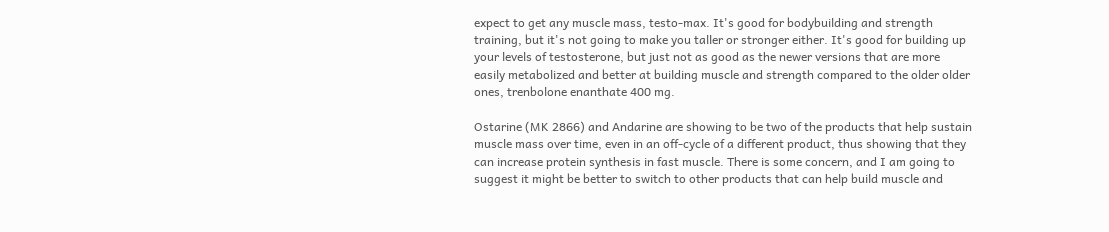expect to get any muscle mass, testo-max. It's good for bodybuilding and strength training, but it's not going to make you taller or stronger either. It's good for building up your levels of testosterone, but just not as good as the newer versions that are more easily metabolized and better at building muscle and strength compared to the older older ones, trenbolone enanthate 400 mg.

Ostarine (MK 2866) and Andarine are showing to be two of the products that help sustain muscle mass over time, even in an off-cycle of a different product, thus showing that they can increase protein synthesis in fast muscle. There is some concern, and I am going to suggest it might be better to switch to other products that can help build muscle and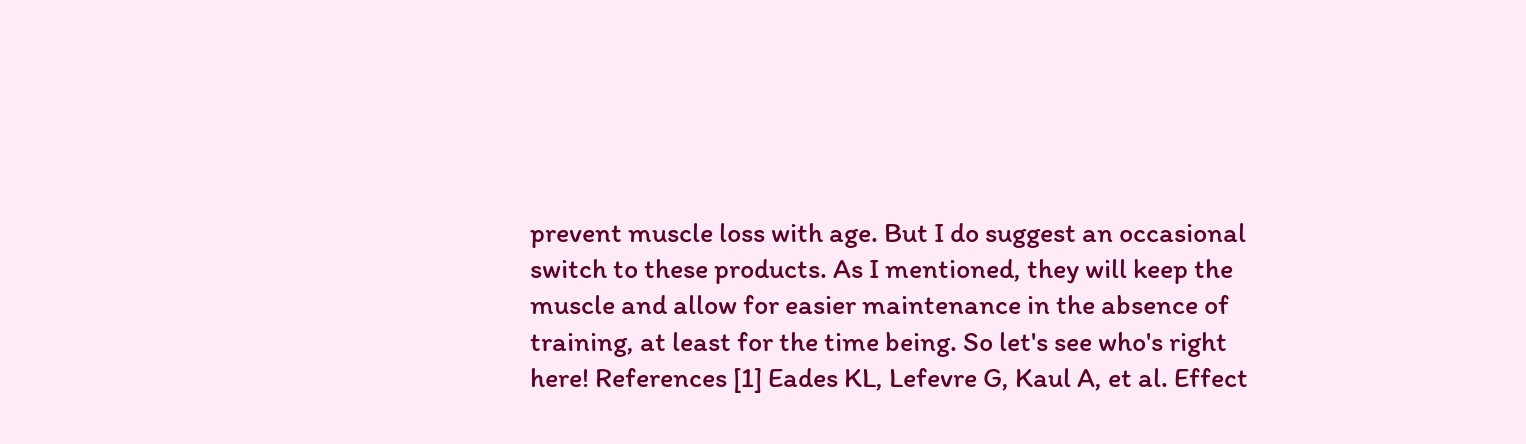prevent muscle loss with age. But I do suggest an occasional switch to these products. As I mentioned, they will keep the muscle and allow for easier maintenance in the absence of training, at least for the time being. So let's see who's right here! References [1] Eades KL, Lefevre G, Kaul A, et al. Effect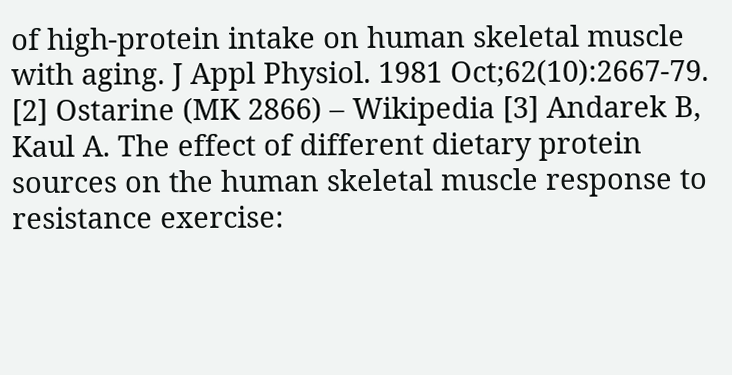of high-protein intake on human skeletal muscle with aging. J Appl Physiol. 1981 Oct;62(10):2667-79. [2] Ostarine (MK 2866) – Wikipedia [3] Andarek B, Kaul A. The effect of different dietary protein sources on the human skeletal muscle response to resistance exercise: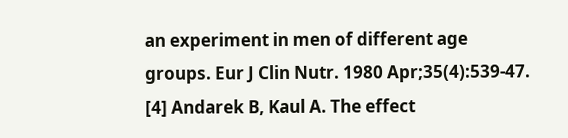an experiment in men of different age groups. Eur J Clin Nutr. 1980 Apr;35(4):539-47. [4] Andarek B, Kaul A. The effect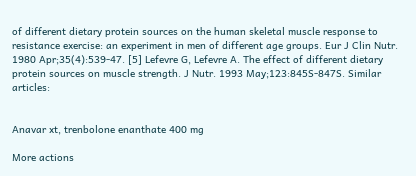of different dietary protein sources on the human skeletal muscle response to resistance exercise: an experiment in men of different age groups. Eur J Clin Nutr. 1980 Apr;35(4):539-47. [5] Lefevre G, Lefevre A. The effect of different dietary protein sources on muscle strength. J Nutr. 1993 May;123:845S-847S. Similar articles:


Anavar xt, trenbolone enanthate 400 mg

More actions